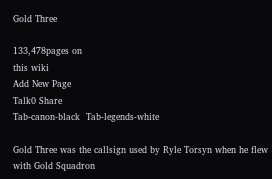Gold Three

133,478pages on
this wiki
Add New Page
Talk0 Share
Tab-canon-black  Tab-legends-white

Gold Three was the callsign used by Ryle Torsyn when he flew with Gold Squadron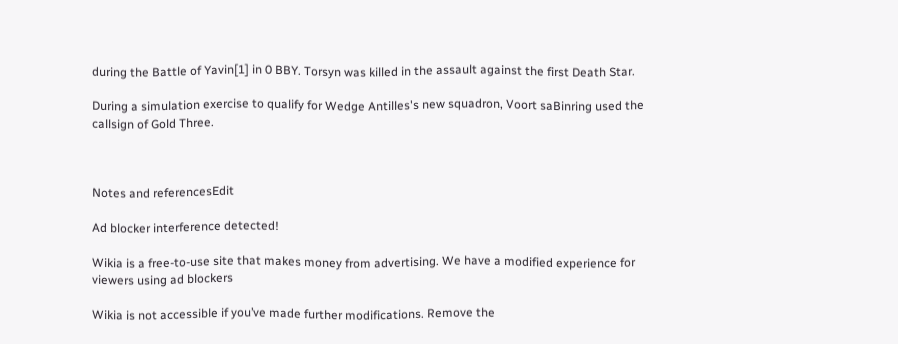during the Battle of Yavin[1] in 0 BBY. Torsyn was killed in the assault against the first Death Star.

During a simulation exercise to qualify for Wedge Antilles's new squadron, Voort saBinring used the callsign of Gold Three.



Notes and referencesEdit

Ad blocker interference detected!

Wikia is a free-to-use site that makes money from advertising. We have a modified experience for viewers using ad blockers

Wikia is not accessible if you’ve made further modifications. Remove the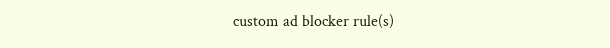custom ad blocker rule(s)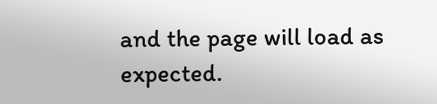and the page will load as expected.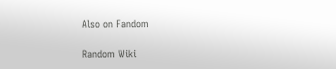Also on Fandom

Random Wiki